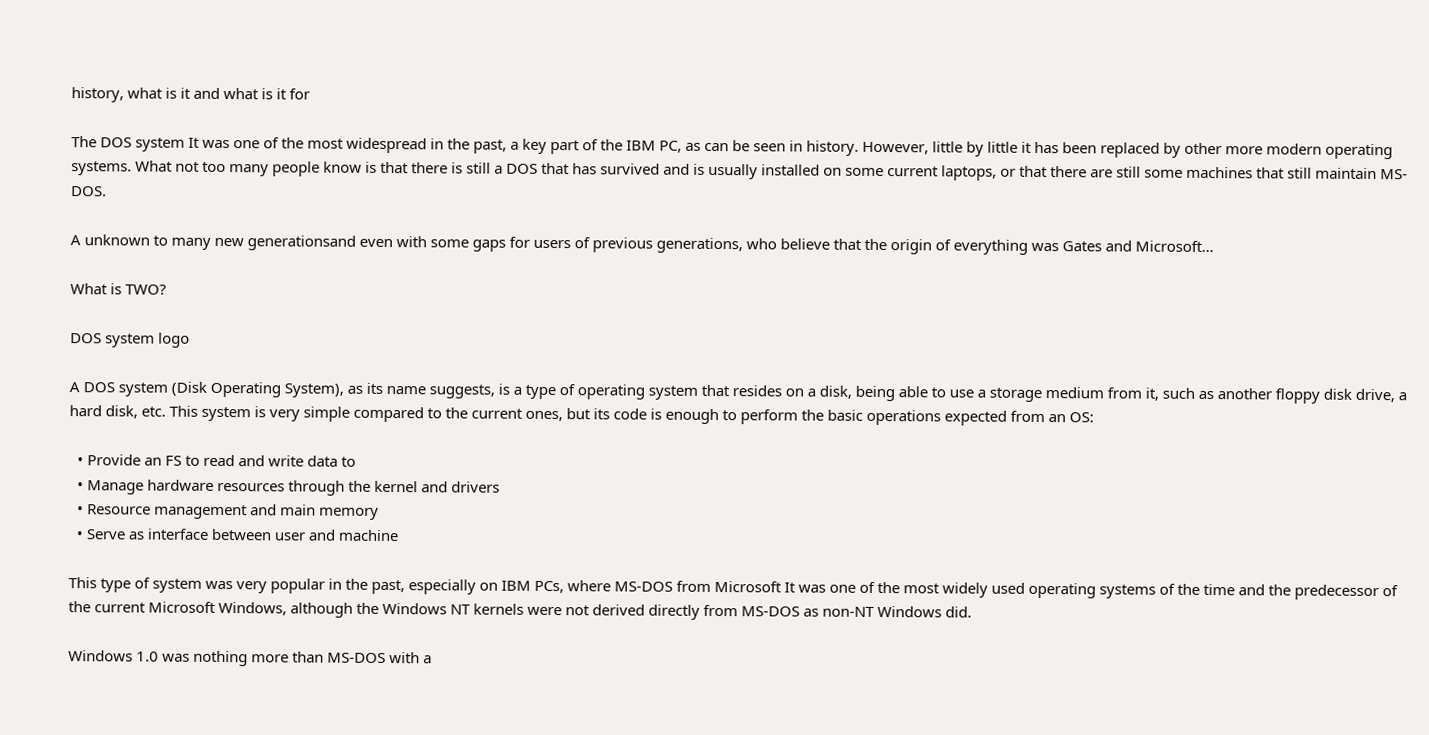history, what is it and what is it for

The DOS system It was one of the most widespread in the past, a key part of the IBM PC, as can be seen in history. However, little by little it has been replaced by other more modern operating systems. What not too many people know is that there is still a DOS that has survived and is usually installed on some current laptops, or that there are still some machines that still maintain MS-DOS.

A unknown to many new generationsand even with some gaps for users of previous generations, who believe that the origin of everything was Gates and Microsoft…

What is TWO?

DOS system logo

A DOS system (Disk Operating System), as its name suggests, is a type of operating system that resides on a disk, being able to use a storage medium from it, such as another floppy disk drive, a hard disk, etc. This system is very simple compared to the current ones, but its code is enough to perform the basic operations expected from an OS:

  • Provide an FS to read and write data to
  • Manage hardware resources through the kernel and drivers
  • Resource management and main memory
  • Serve as interface between user and machine

This type of system was very popular in the past, especially on IBM PCs, where MS-DOS from Microsoft It was one of the most widely used operating systems of the time and the predecessor of the current Microsoft Windows, although the Windows NT kernels were not derived directly from MS-DOS as non-NT Windows did.

Windows 1.0 was nothing more than MS-DOS with a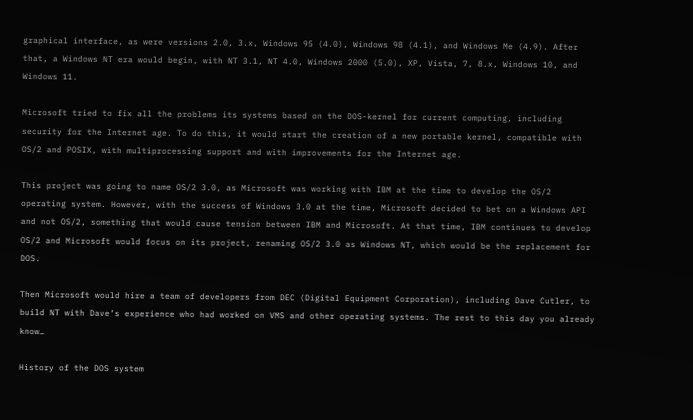graphical interface, as were versions 2.0, 3.x, Windows 95 (4.0), Windows 98 (4.1), and Windows Me (4.9). After that, a Windows NT era would begin, with NT 3.1, NT 4.0, Windows 2000 (5.0), XP, Vista, 7, 8.x, Windows 10, and Windows 11.

Microsoft tried to fix all the problems its systems based on the DOS-kernel for current computing, including security for the Internet age. To do this, it would start the creation of a new portable kernel, compatible with OS/2 and POSIX, with multiprocessing support and with improvements for the Internet age.

This project was going to name OS/2 3.0, as Microsoft was working with IBM at the time to develop the OS/2 operating system. However, with the success of Windows 3.0 at the time, Microsoft decided to bet on a Windows API and not OS/2, something that would cause tension between IBM and Microsoft. At that time, IBM continues to develop OS/2 and Microsoft would focus on its project, renaming OS/2 3.0 as Windows NT, which would be the replacement for DOS.

Then Microsoft would hire a team of developers from DEC (Digital Equipment Corporation), including Dave Cutler, to build NT with Dave’s experience who had worked on VMS and other operating systems. The rest to this day you already know…

History of the DOS system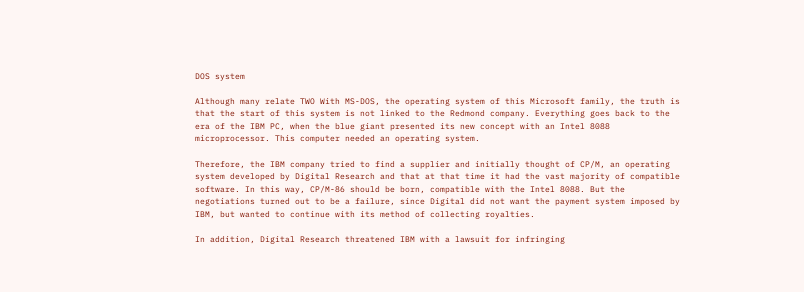DOS system

Although many relate TWO With MS-DOS, the operating system of this Microsoft family, the truth is that the start of this system is not linked to the Redmond company. Everything goes back to the era of the IBM PC, when the blue giant presented its new concept with an Intel 8088 microprocessor. This computer needed an operating system.

Therefore, the IBM company tried to find a supplier and initially thought of CP/M, an operating system developed by Digital Research and that at that time it had the vast majority of compatible software. In this way, CP/M-86 should be born, compatible with the Intel 8088. But the negotiations turned out to be a failure, since Digital did not want the payment system imposed by IBM, but wanted to continue with its method of collecting royalties.

In addition, Digital Research threatened IBM with a lawsuit for infringing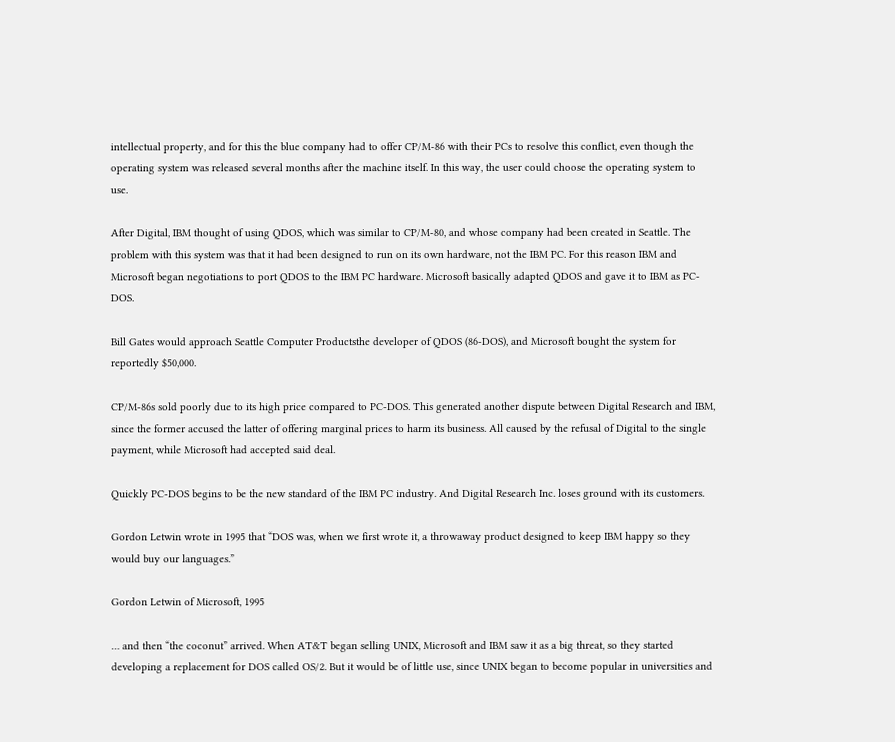intellectual property, and for this the blue company had to offer CP/M-86 with their PCs to resolve this conflict, even though the operating system was released several months after the machine itself. In this way, the user could choose the operating system to use.

After Digital, IBM thought of using QDOS, which was similar to CP/M-80, and whose company had been created in Seattle. The problem with this system was that it had been designed to run on its own hardware, not the IBM PC. For this reason IBM and Microsoft began negotiations to port QDOS to the IBM PC hardware. Microsoft basically adapted QDOS and gave it to IBM as PC-DOS.

Bill Gates would approach Seattle Computer Productsthe developer of QDOS (86-DOS), and Microsoft bought the system for reportedly $50,000.

CP/M-86s sold poorly due to its high price compared to PC-DOS. This generated another dispute between Digital Research and IBM, since the former accused the latter of offering marginal prices to harm its business. All caused by the refusal of Digital to the single payment, while Microsoft had accepted said deal.

Quickly PC-DOS begins to be the new standard of the IBM PC industry. And Digital Research Inc. loses ground with its customers.

Gordon Letwin wrote in 1995 that “DOS was, when we first wrote it, a throwaway product designed to keep IBM happy so they would buy our languages.”

Gordon Letwin of Microsoft, 1995

… and then “the coconut” arrived. When AT&T began selling UNIX, Microsoft and IBM saw it as a big threat, so they started developing a replacement for DOS called OS/2. But it would be of little use, since UNIX began to become popular in universities and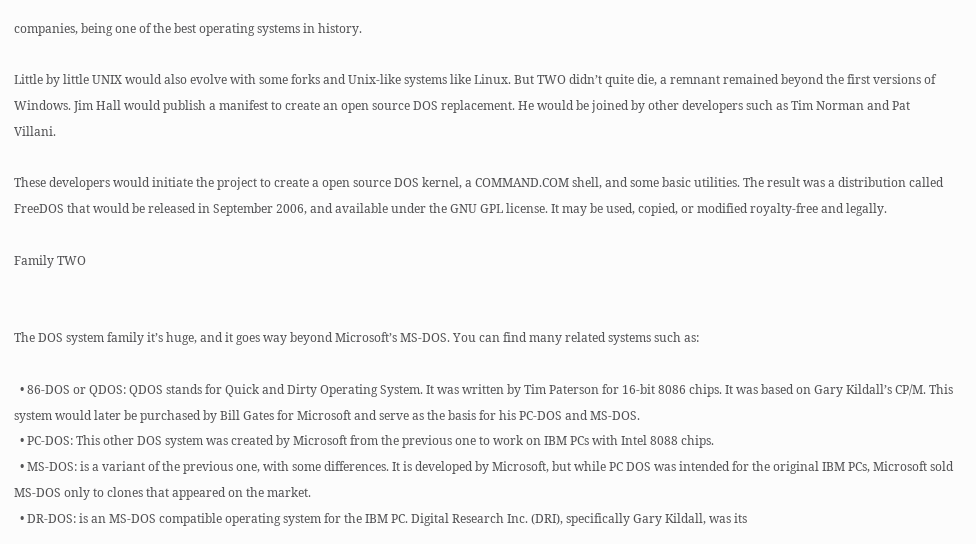companies, being one of the best operating systems in history.

Little by little UNIX would also evolve with some forks and Unix-like systems like Linux. But TWO didn’t quite die, a remnant remained beyond the first versions of Windows. Jim Hall would publish a manifest to create an open source DOS replacement. He would be joined by other developers such as Tim Norman and Pat Villani.

These developers would initiate the project to create a open source DOS kernel, a COMMAND.COM shell, and some basic utilities. The result was a distribution called FreeDOS that would be released in September 2006, and available under the GNU GPL license. It may be used, copied, or modified royalty-free and legally.

Family TWO


The DOS system family it’s huge, and it goes way beyond Microsoft’s MS-DOS. You can find many related systems such as:

  • 86-DOS or QDOS: QDOS stands for Quick and Dirty Operating System. It was written by Tim Paterson for 16-bit 8086 chips. It was based on Gary Kildall’s CP/M. This system would later be purchased by Bill Gates for Microsoft and serve as the basis for his PC-DOS and MS-DOS.
  • PC-DOS: This other DOS system was created by Microsoft from the previous one to work on IBM PCs with Intel 8088 chips.
  • MS-DOS: is a variant of the previous one, with some differences. It is developed by Microsoft, but while PC DOS was intended for the original IBM PCs, Microsoft sold MS-DOS only to clones that appeared on the market.
  • DR-DOS: is an MS-DOS compatible operating system for the IBM PC. Digital Research Inc. (DRI), specifically Gary Kildall, was its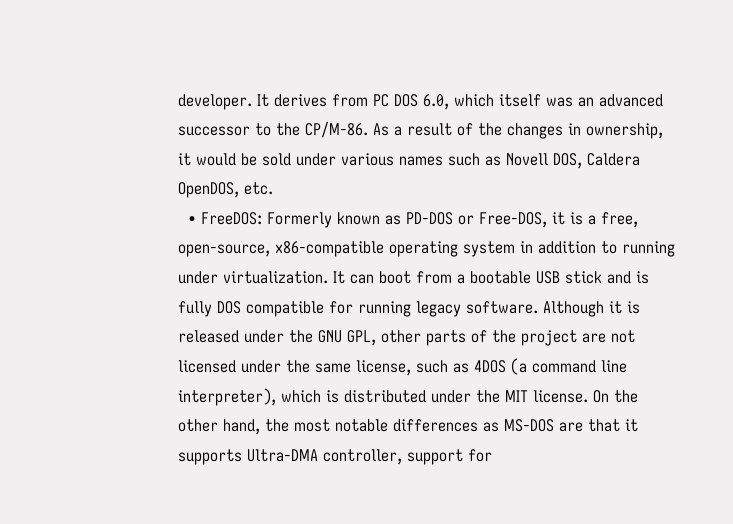developer. It derives from PC DOS 6.0, which itself was an advanced successor to the CP/M-86. As a result of the changes in ownership, it would be sold under various names such as Novell DOS, Caldera OpenDOS, etc.
  • FreeDOS: Formerly known as PD-DOS or Free-DOS, it is a free, open-source, x86-compatible operating system in addition to running under virtualization. It can boot from a bootable USB stick and is fully DOS compatible for running legacy software. Although it is released under the GNU GPL, other parts of the project are not licensed under the same license, such as 4DOS (a command line interpreter), which is distributed under the MIT license. On the other hand, the most notable differences as MS-DOS are that it supports Ultra-DMA controller, support for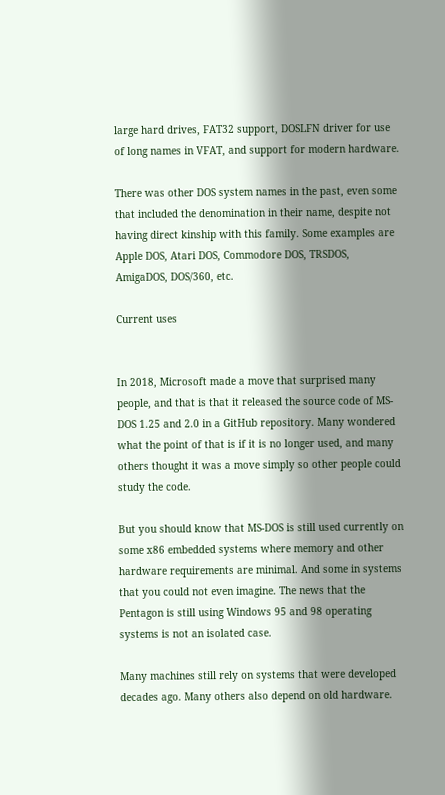large hard drives, FAT32 support, DOSLFN driver for use of long names in VFAT, and support for modern hardware.

There was other DOS system names in the past, even some that included the denomination in their name, despite not having direct kinship with this family. Some examples are Apple DOS, Atari DOS, Commodore DOS, TRSDOS, AmigaDOS, DOS/360, etc.

Current uses


In 2018, Microsoft made a move that surprised many people, and that is that it released the source code of MS-DOS 1.25 and 2.0 in a GitHub repository. Many wondered what the point of that is if it is no longer used, and many others thought it was a move simply so other people could study the code.

But you should know that MS-DOS is still used currently on some x86 embedded systems where memory and other hardware requirements are minimal. And some in systems that you could not even imagine. The news that the Pentagon is still using Windows 95 and 98 operating systems is not an isolated case.

Many machines still rely on systems that were developed decades ago. Many others also depend on old hardware.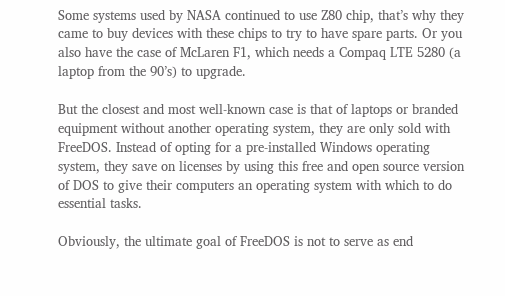Some systems used by NASA continued to use Z80 chip, that’s why they came to buy devices with these chips to try to have spare parts. Or you also have the case of McLaren F1, which needs a Compaq LTE 5280 (a laptop from the 90’s) to upgrade.

But the closest and most well-known case is that of laptops or branded equipment without another operating system, they are only sold with FreeDOS. Instead of opting for a pre-installed Windows operating system, they save on licenses by using this free and open source version of DOS to give their computers an operating system with which to do essential tasks.

Obviously, the ultimate goal of FreeDOS is not to serve as end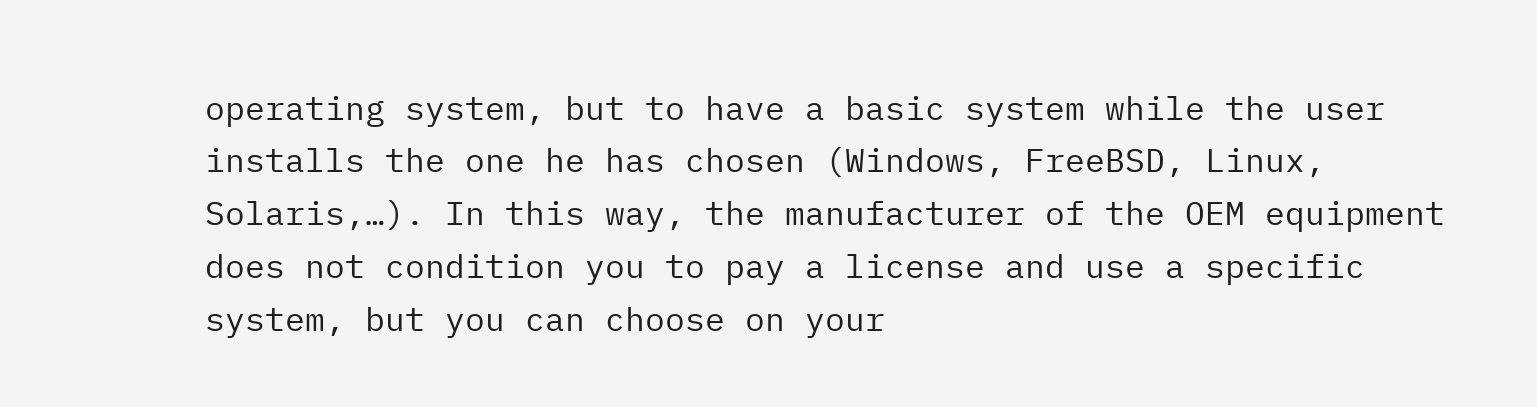operating system, but to have a basic system while the user installs the one he has chosen (Windows, FreeBSD, Linux, Solaris,…). In this way, the manufacturer of the OEM equipment does not condition you to pay a license and use a specific system, but you can choose on your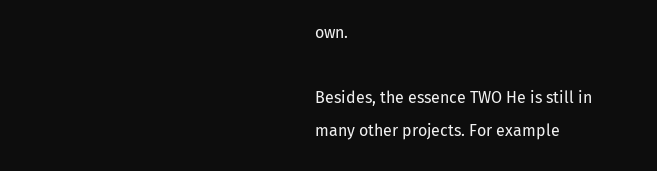own.

Besides, the essence TWO He is still in many other projects. For example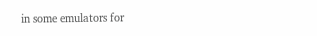in some emulators for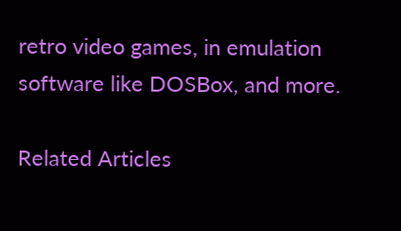retro video games, in emulation software like DOSBox, and more.

Related Articles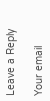Leave a Reply

Your email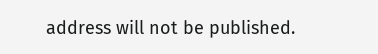address will not be published.